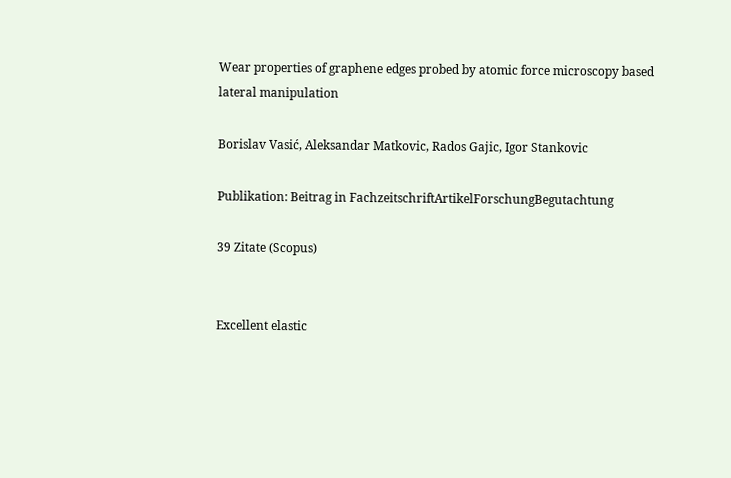Wear properties of graphene edges probed by atomic force microscopy based lateral manipulation

Borislav Vasić, Aleksandar Matkovic, Rados Gajic, Igor Stankovic

Publikation: Beitrag in FachzeitschriftArtikelForschungBegutachtung

39 Zitate (Scopus)


Excellent elastic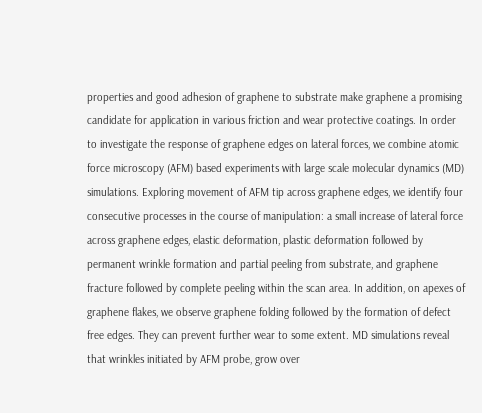properties and good adhesion of graphene to substrate make graphene a promising candidate for application in various friction and wear protective coatings. In order to investigate the response of graphene edges on lateral forces, we combine atomic force microscopy (AFM) based experiments with large scale molecular dynamics (MD) simulations. Exploring movement of AFM tip across graphene edges, we identify four consecutive processes in the course of manipulation: a small increase of lateral force across graphene edges, elastic deformation, plastic deformation followed by permanent wrinkle formation and partial peeling from substrate, and graphene fracture followed by complete peeling within the scan area. In addition, on apexes of graphene flakes, we observe graphene folding followed by the formation of defect free edges. They can prevent further wear to some extent. MD simulations reveal that wrinkles initiated by AFM probe, grow over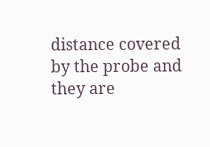distance covered by the probe and they are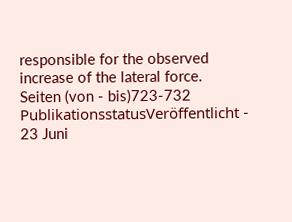responsible for the observed increase of the lateral force.
Seiten (von - bis)723-732
PublikationsstatusVeröffentlicht - 23 Juni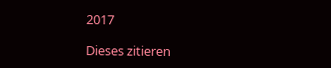2017

Dieses zitieren